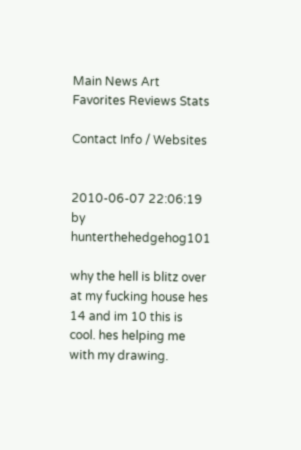Main News Art Favorites Reviews Stats

Contact Info / Websites


2010-06-07 22:06:19 by hunterthehedgehog101

why the hell is blitz over at my fucking house hes 14 and im 10 this is cool. hes helping me with my drawing.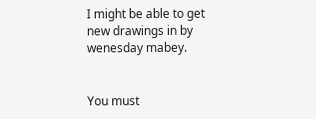I might be able to get new drawings in by wenesday mabey.


You must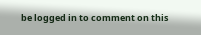be logged in to comment on this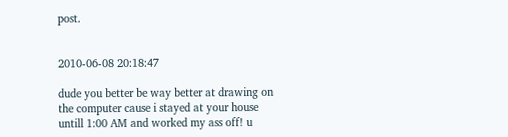post.


2010-06-08 20:18:47

dude you better be way better at drawing on the computer cause i stayed at your house untill 1:00 AM and worked my ass off! u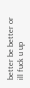better be better or ill fuck u up